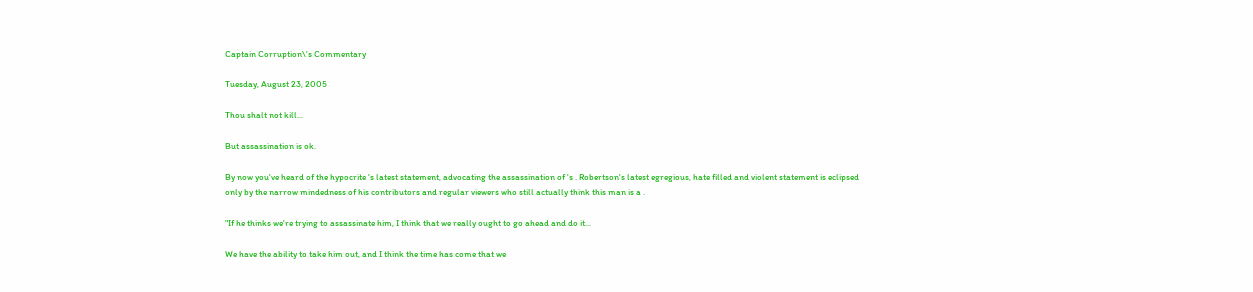Captain Corruption\'s Commentary

Tuesday, August 23, 2005

Thou shalt not kill...

But assassination is ok.

By now you've heard of the hypocrite 's latest statement, advocating the assassination of 's . Robertson's latest egregious, hate filled and violent statement is eclipsed only by the narrow mindedness of his contributors and regular viewers who still actually think this man is a .

"If he thinks we're trying to assassinate him, I think that we really ought to go ahead and do it...

We have the ability to take him out, and I think the time has come that we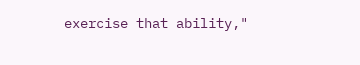exercise that ability,"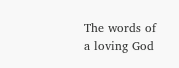The words of a loving God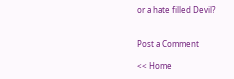or a hate filled Devil?


Post a Comment

<< Home